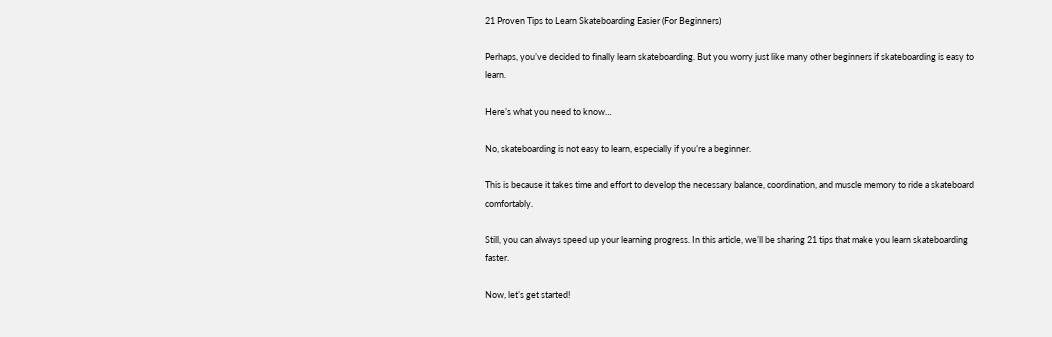21 Proven Tips to Learn Skateboarding Easier (For Beginners)

Perhaps, you’ve decided to finally learn skateboarding. But you worry just like many other beginners if skateboarding is easy to learn.

Here’s what you need to know…

No, skateboarding is not easy to learn, especially if you’re a beginner.

This is because it takes time and effort to develop the necessary balance, coordination, and muscle memory to ride a skateboard comfortably.

Still, you can always speed up your learning progress. In this article, we’ll be sharing 21 tips that make you learn skateboarding faster.

Now, let’s get started!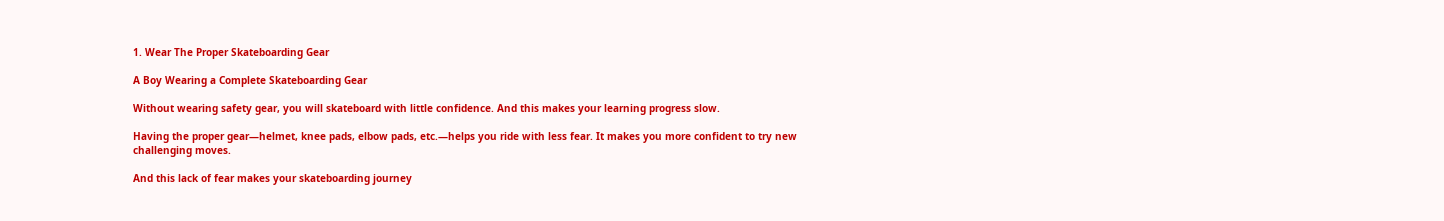1. Wear The Proper Skateboarding Gear

A Boy Wearing a Complete Skateboarding Gear

Without wearing safety gear, you will skateboard with little confidence. And this makes your learning progress slow.

Having the proper gear—helmet, knee pads, elbow pads, etc.—helps you ride with less fear. It makes you more confident to try new challenging moves.

And this lack of fear makes your skateboarding journey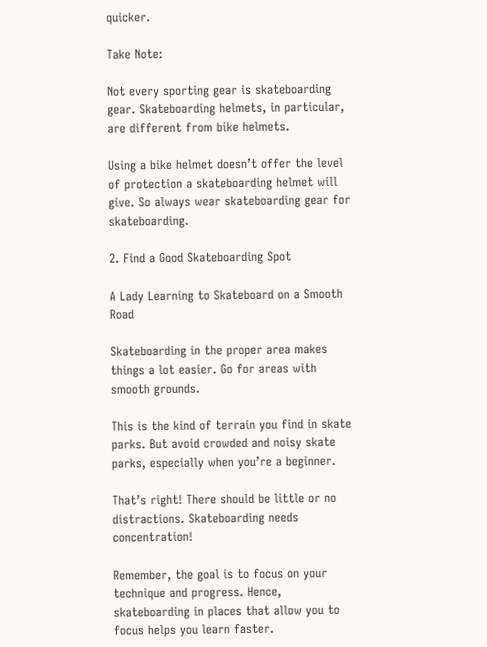quicker.

Take Note:

Not every sporting gear is skateboarding gear. Skateboarding helmets, in particular, are different from bike helmets.

Using a bike helmet doesn’t offer the level of protection a skateboarding helmet will give. So always wear skateboarding gear for skateboarding.

2. Find a Good Skateboarding Spot

A Lady Learning to Skateboard on a Smooth Road

Skateboarding in the proper area makes things a lot easier. Go for areas with smooth grounds.

This is the kind of terrain you find in skate parks. But avoid crowded and noisy skate parks, especially when you’re a beginner.

That’s right! There should be little or no distractions. Skateboarding needs concentration!

Remember, the goal is to focus on your technique and progress. Hence, skateboarding in places that allow you to focus helps you learn faster.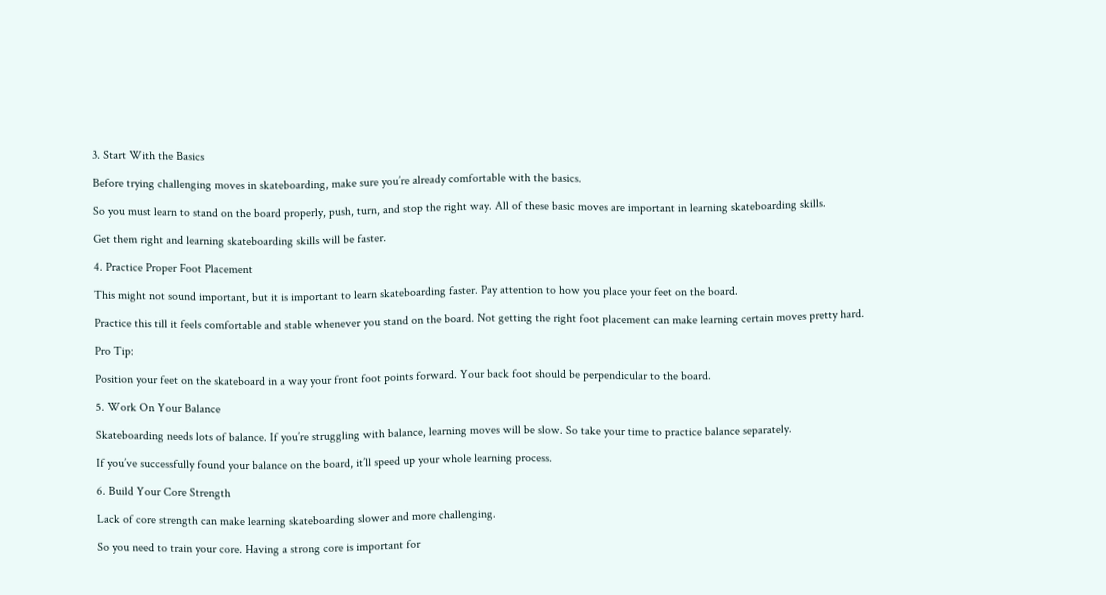3. Start With the Basics

Before trying challenging moves in skateboarding, make sure you’re already comfortable with the basics.

So you must learn to stand on the board properly, push, turn, and stop the right way. All of these basic moves are important in learning skateboarding skills.

Get them right and learning skateboarding skills will be faster.

4. Practice Proper Foot Placement

This might not sound important, but it is important to learn skateboarding faster. Pay attention to how you place your feet on the board.

Practice this till it feels comfortable and stable whenever you stand on the board. Not getting the right foot placement can make learning certain moves pretty hard.

Pro Tip:

Position your feet on the skateboard in a way your front foot points forward. Your back foot should be perpendicular to the board.

5. Work On Your Balance

Skateboarding needs lots of balance. If you’re struggling with balance, learning moves will be slow. So take your time to practice balance separately.

If you’ve successfully found your balance on the board, it’ll speed up your whole learning process.

6. Build Your Core Strength

Lack of core strength can make learning skateboarding slower and more challenging.

So you need to train your core. Having a strong core is important for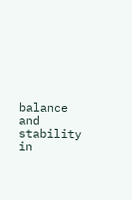balance and stability in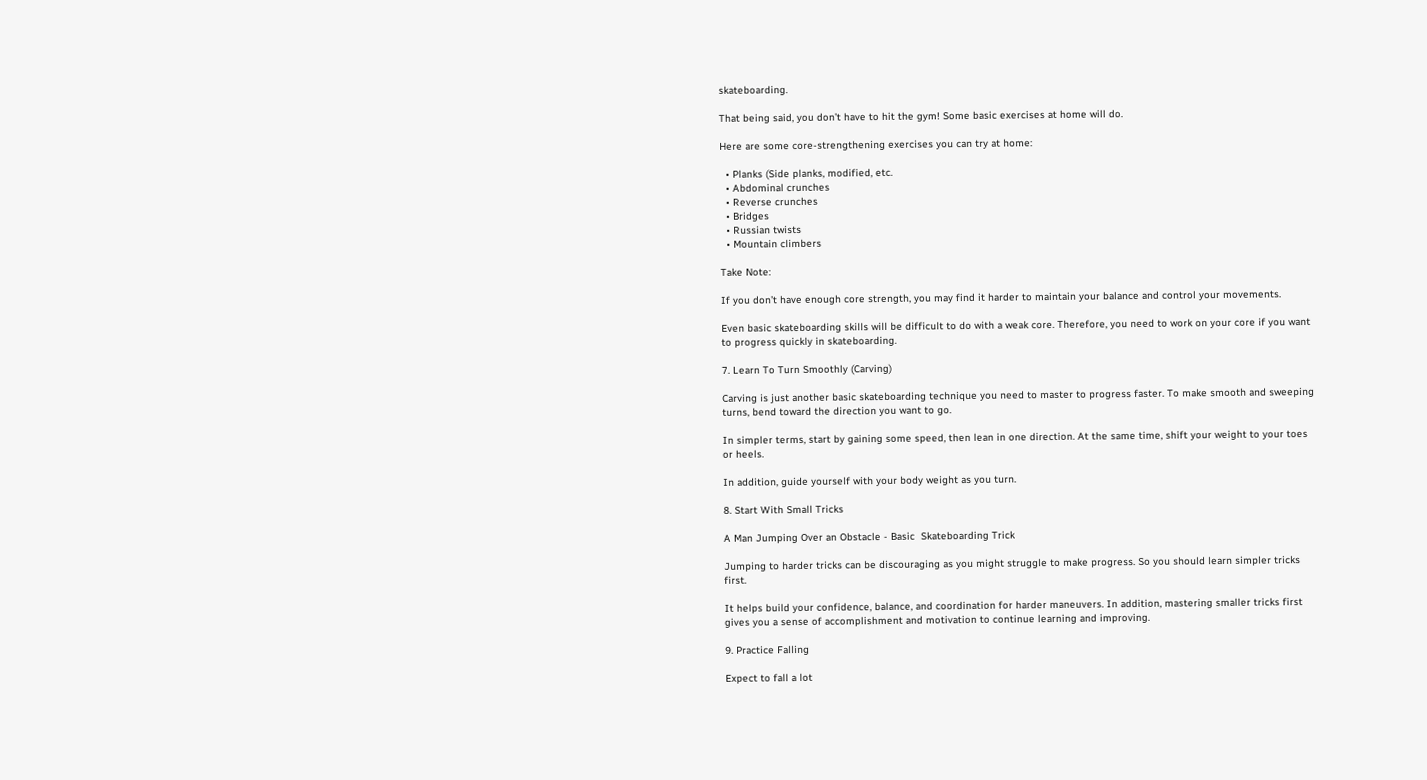skateboarding.

That being said, you don’t have to hit the gym! Some basic exercises at home will do.

Here are some core-strengthening exercises you can try at home:

  • Planks (Side planks, modified, etc.
  • Abdominal crunches
  • Reverse crunches
  • Bridges
  • Russian twists
  • Mountain climbers

Take Note:

If you don’t have enough core strength, you may find it harder to maintain your balance and control your movements.

Even basic skateboarding skills will be difficult to do with a weak core. Therefore, you need to work on your core if you want to progress quickly in skateboarding.

7. Learn To Turn Smoothly (Carving)

Carving is just another basic skateboarding technique you need to master to progress faster. To make smooth and sweeping turns, bend toward the direction you want to go.

In simpler terms, start by gaining some speed, then lean in one direction. At the same time, shift your weight to your toes or heels.

In addition, guide yourself with your body weight as you turn.

8. Start With Small Tricks

A Man Jumping Over an Obstacle - Basic  Skateboarding Trick

Jumping to harder tricks can be discouraging as you might struggle to make progress. So you should learn simpler tricks first.

It helps build your confidence, balance, and coordination for harder maneuvers. In addition, mastering smaller tricks first gives you a sense of accomplishment and motivation to continue learning and improving.

9. Practice Falling

Expect to fall a lot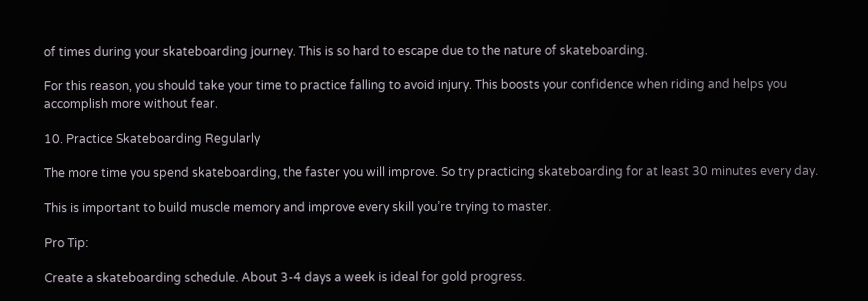of times during your skateboarding journey. This is so hard to escape due to the nature of skateboarding.

For this reason, you should take your time to practice falling to avoid injury. This boosts your confidence when riding and helps you accomplish more without fear.

10. Practice Skateboarding Regularly

The more time you spend skateboarding, the faster you will improve. So try practicing skateboarding for at least 30 minutes every day.

This is important to build muscle memory and improve every skill you’re trying to master.

Pro Tip:

Create a skateboarding schedule. About 3-4 days a week is ideal for gold progress.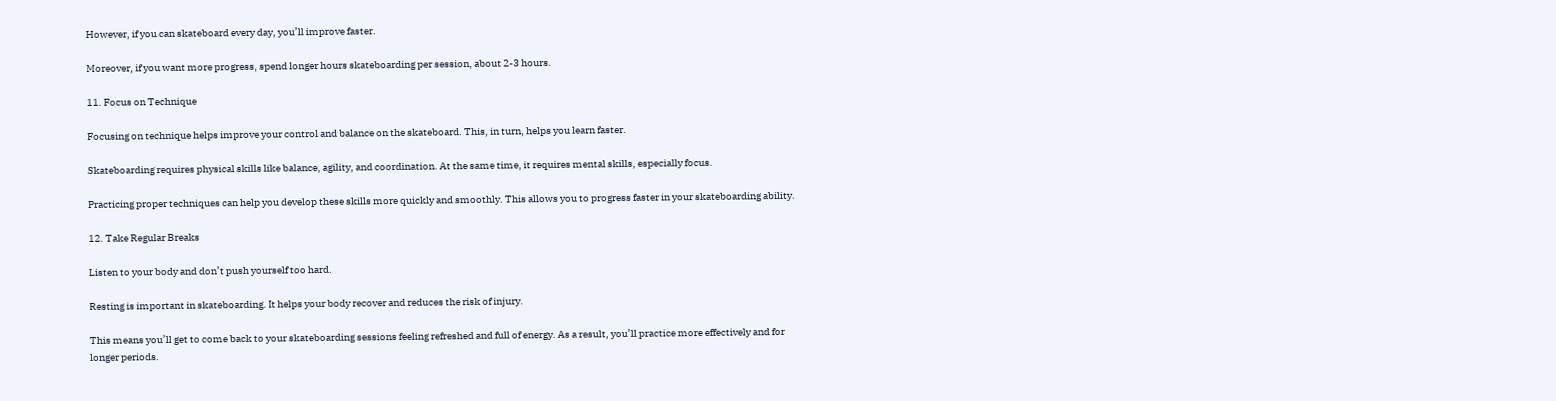However, if you can skateboard every day, you’ll improve faster.

Moreover, if you want more progress, spend longer hours skateboarding per session, about 2-3 hours.

11. Focus on Technique

Focusing on technique helps improve your control and balance on the skateboard. This, in turn, helps you learn faster.

Skateboarding requires physical skills like balance, agility, and coordination. At the same time, it requires mental skills, especially focus.

Practicing proper techniques can help you develop these skills more quickly and smoothly. This allows you to progress faster in your skateboarding ability.

12. Take Regular Breaks

Listen to your body and don’t push yourself too hard.

Resting is important in skateboarding. It helps your body recover and reduces the risk of injury.

This means you’ll get to come back to your skateboarding sessions feeling refreshed and full of energy. As a result, you’ll practice more effectively and for longer periods.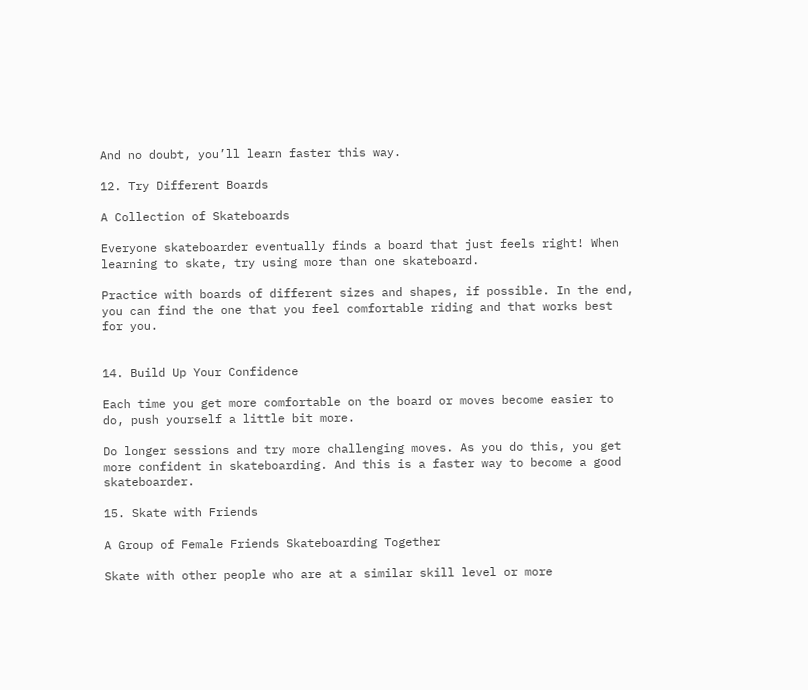And no doubt, you’ll learn faster this way.

12. Try Different Boards

A Collection of Skateboards

Everyone skateboarder eventually finds a board that just feels right! When learning to skate, try using more than one skateboard.

Practice with boards of different sizes and shapes, if possible. In the end, you can find the one that you feel comfortable riding and that works best for you.


14. Build Up Your Confidence

Each time you get more comfortable on the board or moves become easier to do, push yourself a little bit more.

Do longer sessions and try more challenging moves. As you do this, you get more confident in skateboarding. And this is a faster way to become a good skateboarder.

15. Skate with Friends

A Group of Female Friends Skateboarding Together

Skate with other people who are at a similar skill level or more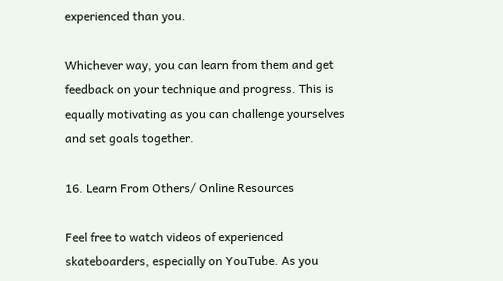experienced than you.

Whichever way, you can learn from them and get feedback on your technique and progress. This is equally motivating as you can challenge yourselves and set goals together.

16. Learn From Others/ Online Resources

Feel free to watch videos of experienced skateboarders, especially on YouTube. As you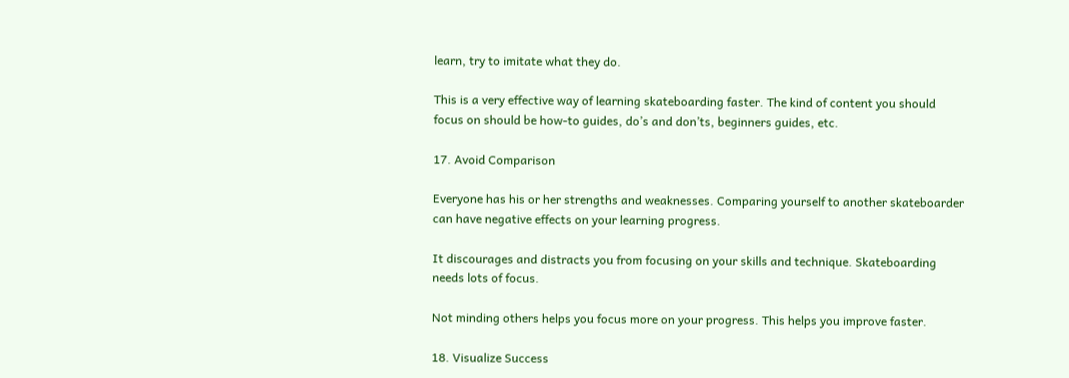learn, try to imitate what they do.

This is a very effective way of learning skateboarding faster. The kind of content you should focus on should be how-to guides, do’s and don’ts, beginners guides, etc.

17. Avoid Comparison

Everyone has his or her strengths and weaknesses. Comparing yourself to another skateboarder can have negative effects on your learning progress.

It discourages and distracts you from focusing on your skills and technique. Skateboarding needs lots of focus.

Not minding others helps you focus more on your progress. This helps you improve faster.

18. Visualize Success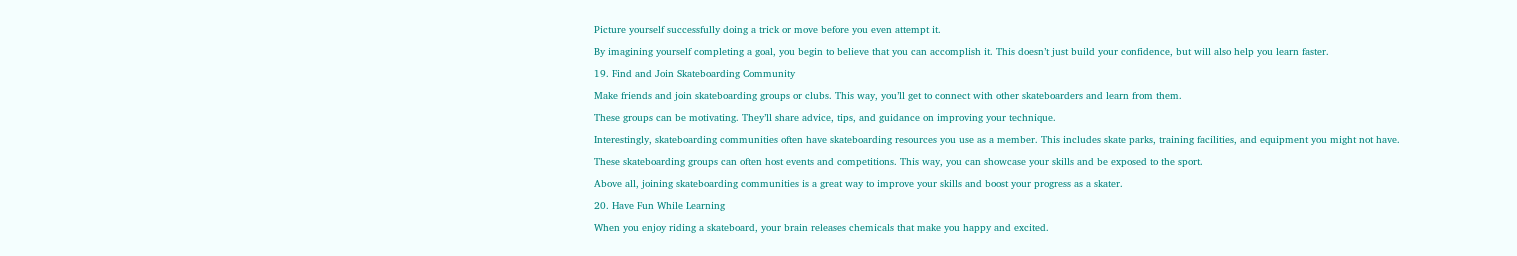Picture yourself successfully doing a trick or move before you even attempt it.

By imagining yourself completing a goal, you begin to believe that you can accomplish it. This doesn’t just build your confidence, but will also help you learn faster.

19. Find and Join Skateboarding Community

Make friends and join skateboarding groups or clubs. This way, you’ll get to connect with other skateboarders and learn from them.

These groups can be motivating. They’ll share advice, tips, and guidance on improving your technique.

Interestingly, skateboarding communities often have skateboarding resources you use as a member. This includes skate parks, training facilities, and equipment you might not have.

These skateboarding groups can often host events and competitions. This way, you can showcase your skills and be exposed to the sport.

Above all, joining skateboarding communities is a great way to improve your skills and boost your progress as a skater.

20. Have Fun While Learning

When you enjoy riding a skateboard, your brain releases chemicals that make you happy and excited.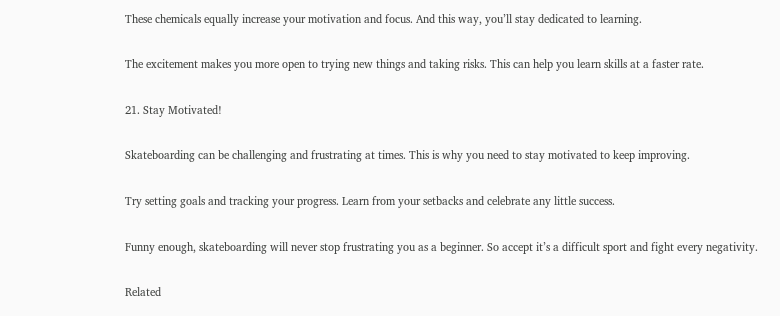These chemicals equally increase your motivation and focus. And this way, you’ll stay dedicated to learning.

The excitement makes you more open to trying new things and taking risks. This can help you learn skills at a faster rate.

21. Stay Motivated!

Skateboarding can be challenging and frustrating at times. This is why you need to stay motivated to keep improving.

Try setting goals and tracking your progress. Learn from your setbacks and celebrate any little success.

Funny enough, skateboarding will never stop frustrating you as a beginner. So accept it’s a difficult sport and fight every negativity.

Related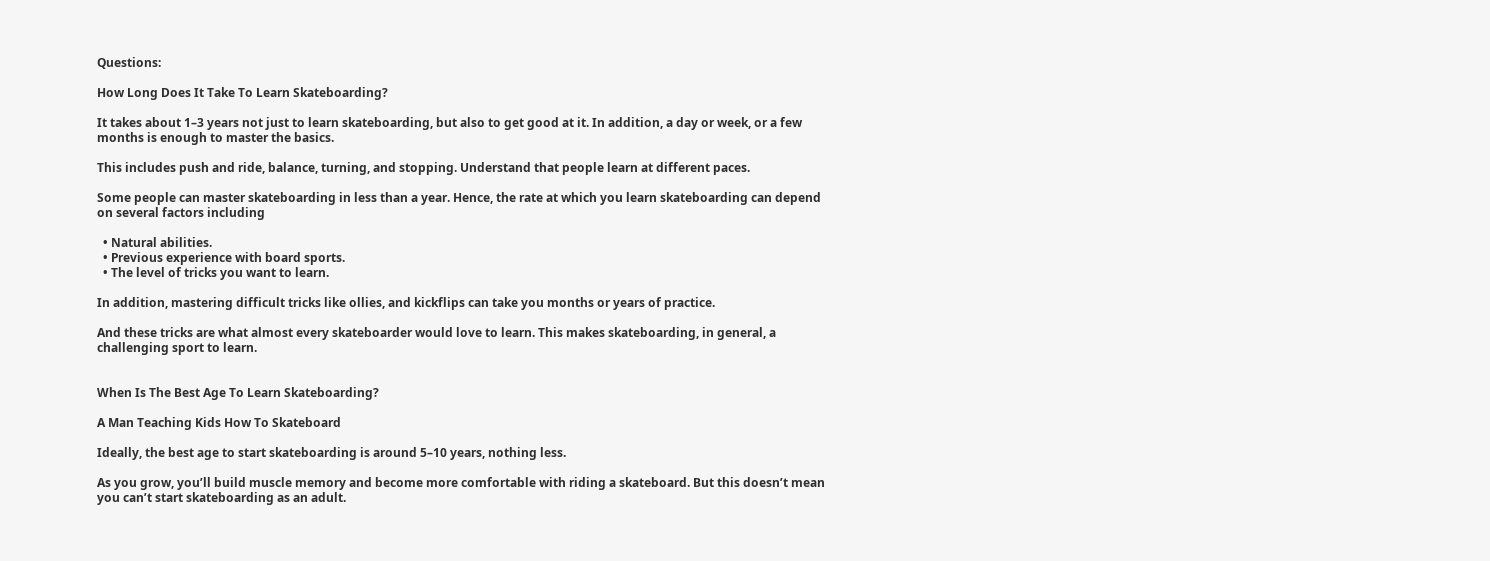Questions:

How Long Does It Take To Learn Skateboarding?

It takes about 1–3 years not just to learn skateboarding, but also to get good at it. In addition, a day or week, or a few months is enough to master the basics.

This includes push and ride, balance, turning, and stopping. Understand that people learn at different paces.

Some people can master skateboarding in less than a year. Hence, the rate at which you learn skateboarding can depend on several factors including

  • Natural abilities.
  • Previous experience with board sports.
  • The level of tricks you want to learn.

In addition, mastering difficult tricks like ollies, and kickflips can take you months or years of practice.

And these tricks are what almost every skateboarder would love to learn. This makes skateboarding, in general, a challenging sport to learn.


When Is The Best Age To Learn Skateboarding?

A Man Teaching Kids How To Skateboard

Ideally, the best age to start skateboarding is around 5–10 years, nothing less.

As you grow, you’ll build muscle memory and become more comfortable with riding a skateboard. But this doesn’t mean you can’t start skateboarding as an adult.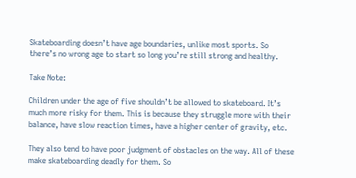Skateboarding doesn’t have age boundaries, unlike most sports. So there’s no wrong age to start so long you’re still strong and healthy.

Take Note:

Children under the age of five shouldn’t be allowed to skateboard. It’s much more risky for them. This is because they struggle more with their balance, have slow reaction times, have a higher center of gravity, etc.

They also tend to have poor judgment of obstacles on the way. All of these make skateboarding deadly for them. So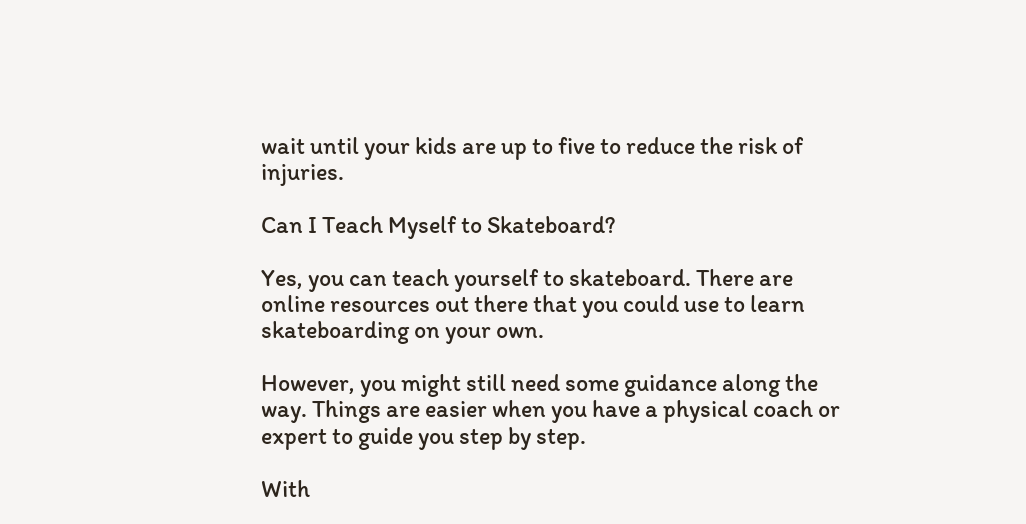wait until your kids are up to five to reduce the risk of injuries.

Can I Teach Myself to Skateboard?

Yes, you can teach yourself to skateboard. There are online resources out there that you could use to learn skateboarding on your own.

However, you might still need some guidance along the way. Things are easier when you have a physical coach or expert to guide you step by step.

With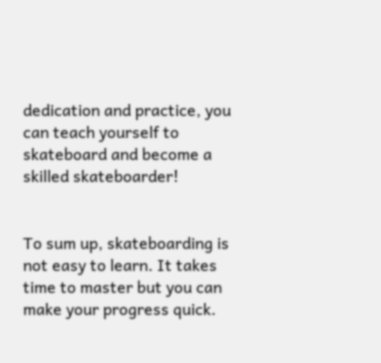dedication and practice, you can teach yourself to skateboard and become a skilled skateboarder!


To sum up, skateboarding is not easy to learn. It takes time to master but you can make your progress quick.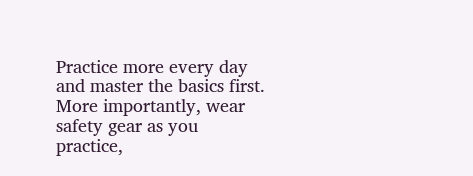Practice more every day and master the basics first. More importantly, wear safety gear as you practice,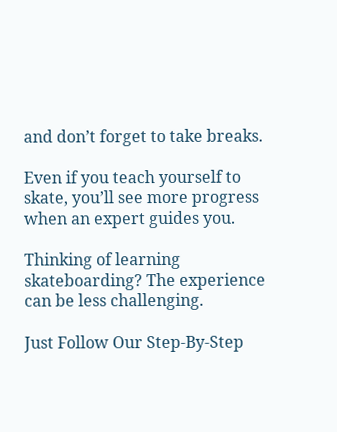and don’t forget to take breaks.

Even if you teach yourself to skate, you’ll see more progress when an expert guides you.

Thinking of learning skateboarding? The experience can be less challenging.

Just Follow Our Step-By-Step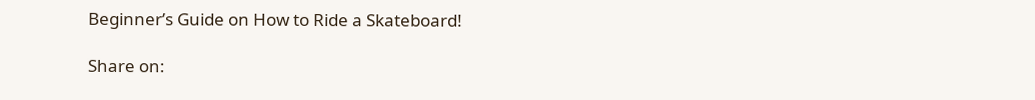Beginner’s Guide on How to Ride a Skateboard!

Share on: